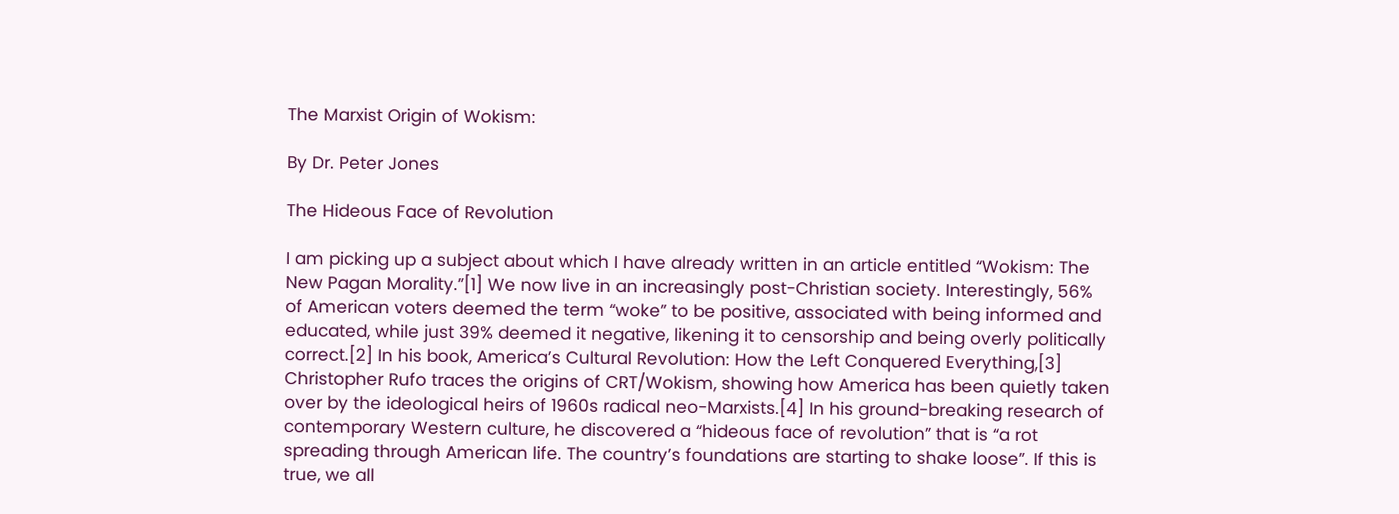The Marxist Origin of Wokism:

By Dr. Peter Jones

The Hideous Face of Revolution

I am picking up a subject about which I have already written in an article entitled “Wokism: The New Pagan Morality.”[1] We now live in an increasingly post-Christian society. Interestingly, 56% of American voters deemed the term “woke” to be positive, associated with being informed and educated, while just 39% deemed it negative, likening it to censorship and being overly politically correct.[2] In his book, America’s Cultural Revolution: How the Left Conquered Everything,[3] Christopher Rufo traces the origins of CRT/Wokism, showing how America has been quietly taken over by the ideological heirs of 1960s radical neo-Marxists.[4] In his ground-breaking research of contemporary Western culture, he discovered a “hideous face of revolution” that is “a rot spreading through American life. The country’s foundations are starting to shake loose”. If this is true, we all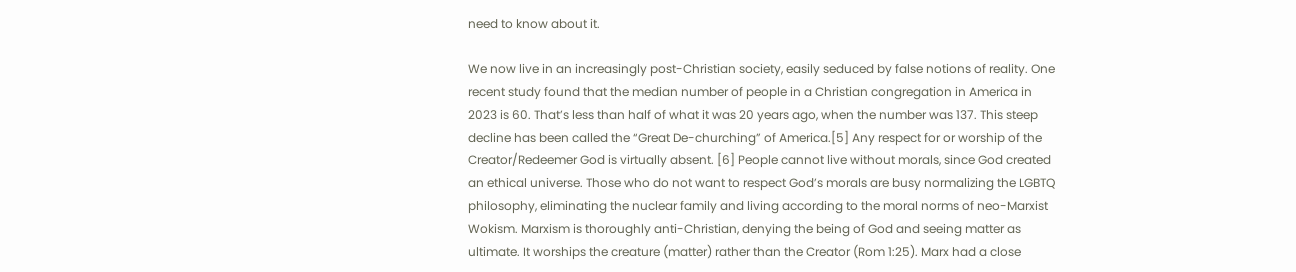need to know about it.

We now live in an increasingly post-Christian society, easily seduced by false notions of reality. One recent study found that the median number of people in a Christian congregation in America in 2023 is 60. That’s less than half of what it was 20 years ago, when the number was 137. This steep decline has been called the “Great De-churching” of America.[5] Any respect for or worship of the Creator/Redeemer God is virtually absent. [6] People cannot live without morals, since God created an ethical universe. Those who do not want to respect God’s morals are busy normalizing the LGBTQ philosophy, eliminating the nuclear family and living according to the moral norms of neo-Marxist Wokism. Marxism is thoroughly anti-Christian, denying the being of God and seeing matter as ultimate. It worships the creature (matter) rather than the Creator (Rom 1:25). Marx had a close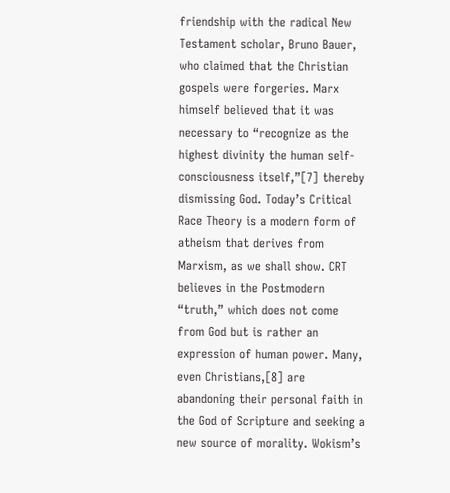friendship with the radical New Testament scholar, Bruno Bauer, who claimed that the Christian gospels were forgeries. Marx himself believed that it was necessary to “recognize as the highest divinity the human self-consciousness itself,”[7] thereby dismissing God. Today’s Critical Race Theory is a modern form of atheism that derives from Marxism, as we shall show. CRT believes in the Postmodern “truth,” which does not come from God but is rather an expression of human power. Many, even Christians,[8] are abandoning their personal faith in the God of Scripture and seeking a new source of morality. Wokism’s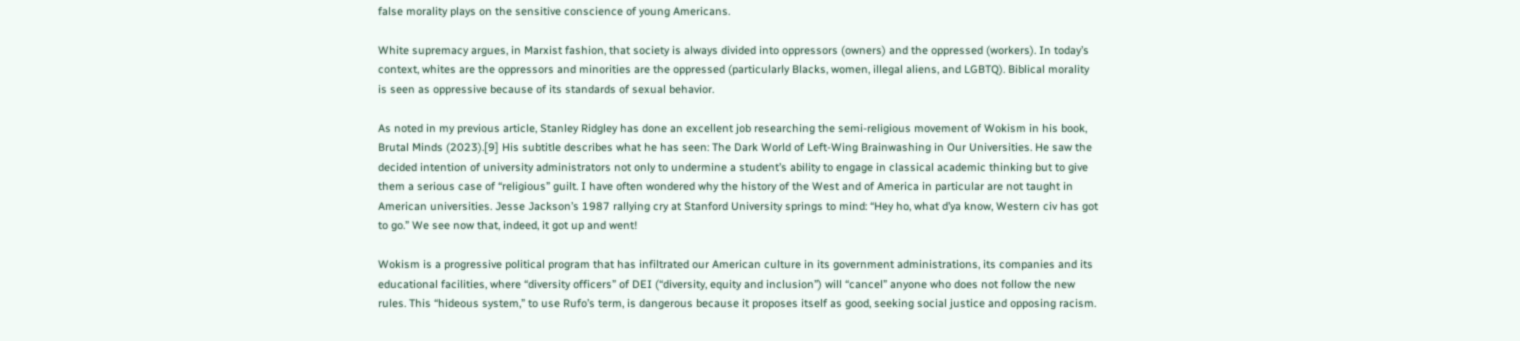false morality plays on the sensitive conscience of young Americans.

White supremacy argues, in Marxist fashion, that society is always divided into oppressors (owners) and the oppressed (workers). In today’s context, whites are the oppressors and minorities are the oppressed (particularly Blacks, women, illegal aliens, and LGBTQ). Biblical morality is seen as oppressive because of its standards of sexual behavior.

As noted in my previous article, Stanley Ridgley has done an excellent job researching the semi-religious movement of Wokism in his book, Brutal Minds (2023).[9] His subtitle describes what he has seen: The Dark World of Left-Wing Brainwashing in Our Universities. He saw the decided intention of university administrators not only to undermine a student’s ability to engage in classical academic thinking but to give them a serious case of “religious” guilt. I have often wondered why the history of the West and of America in particular are not taught in American universities. Jesse Jackson’s 1987 rallying cry at Stanford University springs to mind: “Hey ho, what d’ya know, Western civ has got to go.” We see now that, indeed, it got up and went!

Wokism is a progressive political program that has infiltrated our American culture in its government administrations, its companies and its educational facilities, where “diversity officers” of DEI (“diversity, equity and inclusion”) will “cancel” anyone who does not follow the new rules. This “hideous system,” to use Rufo’s term, is dangerous because it proposes itself as good, seeking social justice and opposing racism.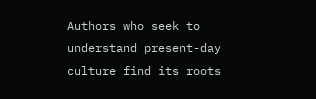Authors who seek to understand present-day culture find its roots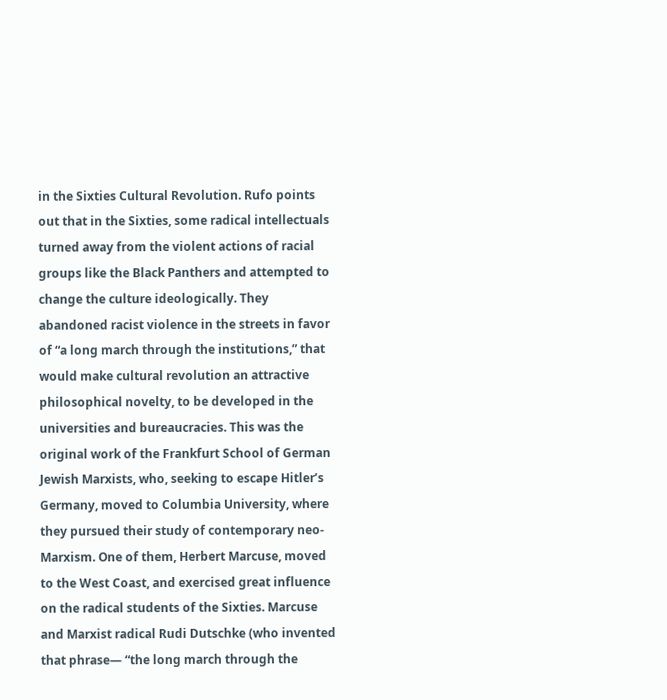in the Sixties Cultural Revolution. Rufo points out that in the Sixties, some radical intellectuals turned away from the violent actions of racial groups like the Black Panthers and attempted to change the culture ideologically. They abandoned racist violence in the streets in favor of “a long march through the institutions,” that would make cultural revolution an attractive philosophical novelty, to be developed in the universities and bureaucracies. This was the original work of the Frankfurt School of German Jewish Marxists, who, seeking to escape Hitler’s Germany, moved to Columbia University, where they pursued their study of contemporary neo-Marxism. One of them, Herbert Marcuse, moved to the West Coast, and exercised great influence on the radical students of the Sixties. Marcuse and Marxist radical Rudi Dutschke (who invented that phrase— “the long march through the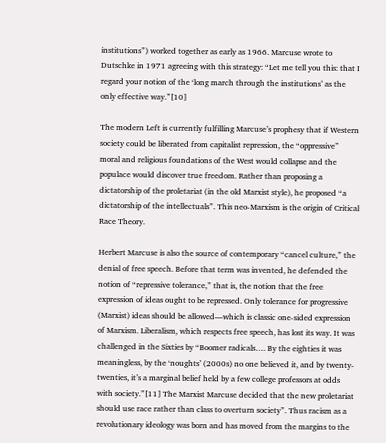institutions”) worked together as early as 1966. Marcuse wrote to Dutschke in 1971 agreeing with this strategy: “Let me tell you this: that I regard your notion of the ‘long march through the institutions’ as the only effective way.”[10]

The modern Left is currently fulfilling Marcuse’s prophesy that if Western society could be liberated from capitalist repression, the “oppressive” moral and religious foundations of the West would collapse and the populace would discover true freedom. Rather than proposing a dictatorship of the proletariat (in the old Marxist style), he proposed “a dictatorship of the intellectuals”. This neo-Marxism is the origin of Critical Race Theory.

Herbert Marcuse is also the source of contemporary “cancel culture,” the denial of free speech. Before that term was invented, he defended the notion of “repressive tolerance,” that is, the notion that the free expression of ideas ought to be repressed. Only tolerance for progressive (Marxist) ideas should be allowed—which is classic one-sided expression of Marxism. Liberalism, which respects free speech, has lost its way. It was challenged in the Sixties by “Boomer radicals…. By the eighties it was meaningless, by the ‘noughts’ (2000s) no one believed it, and by twenty-twenties, it’s a marginal belief held by a few college professors at odds with society.”[11] The Marxist Marcuse decided that the new proletariat should use race rather than class to overturn society”. Thus racism as a revolutionary ideology was born and has moved from the margins to the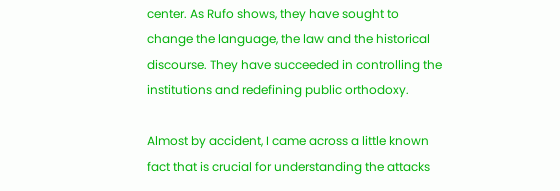center. As Rufo shows, they have sought to change the language, the law and the historical discourse. They have succeeded in controlling the institutions and redefining public orthodoxy.

Almost by accident, I came across a little known fact that is crucial for understanding the attacks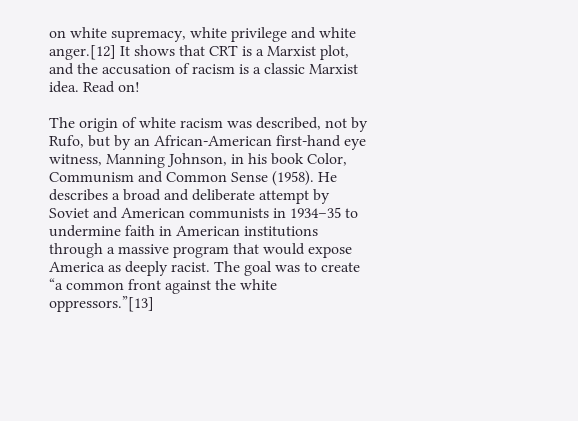on white supremacy, white privilege and white anger.[12] It shows that CRT is a Marxist plot, and the accusation of racism is a classic Marxist idea. Read on!

The origin of white racism was described, not by Rufo, but by an African-American first-hand eye witness, Manning Johnson, in his book Color, Communism and Common Sense (1958). He describes a broad and deliberate attempt by Soviet and American communists in 1934–35 to undermine faith in American institutions through a massive program that would expose America as deeply racist. The goal was to create “a common front against the white oppressors.”[13]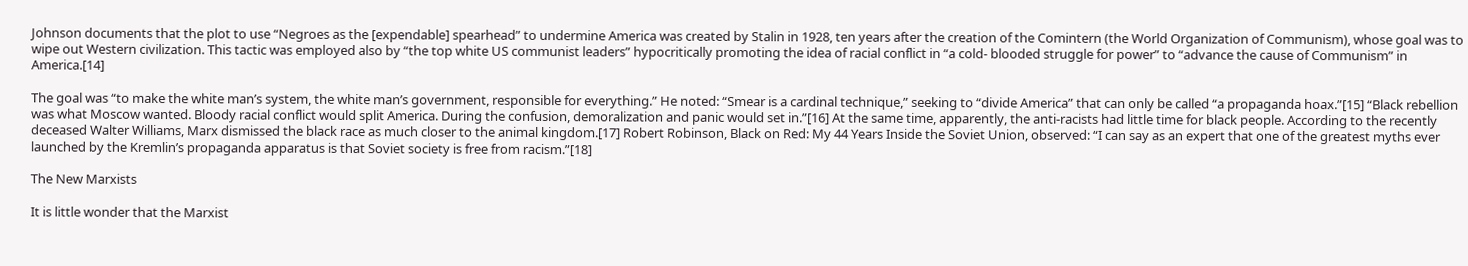Johnson documents that the plot to use “Negroes as the [expendable] spearhead” to undermine America was created by Stalin in 1928, ten years after the creation of the Comintern (the World Organization of Communism), whose goal was to wipe out Western civilization. This tactic was employed also by “the top white US communist leaders” hypocritically promoting the idea of racial conflict in “a cold- blooded struggle for power” to “advance the cause of Communism” in America.[14]

The goal was “to make the white man’s system, the white man’s government, responsible for everything.” He noted: “Smear is a cardinal technique,” seeking to “divide America” that can only be called “a propaganda hoax.”[15] “Black rebellion was what Moscow wanted. Bloody racial conflict would split America. During the confusion, demoralization and panic would set in.”[16] At the same time, apparently, the anti-racists had little time for black people. According to the recently deceased Walter Williams, Marx dismissed the black race as much closer to the animal kingdom.[17] Robert Robinson, Black on Red: My 44 Years Inside the Soviet Union, observed: “I can say as an expert that one of the greatest myths ever launched by the Kremlin’s propaganda apparatus is that Soviet society is free from racism.”[18]

The New Marxists

It is little wonder that the Marxist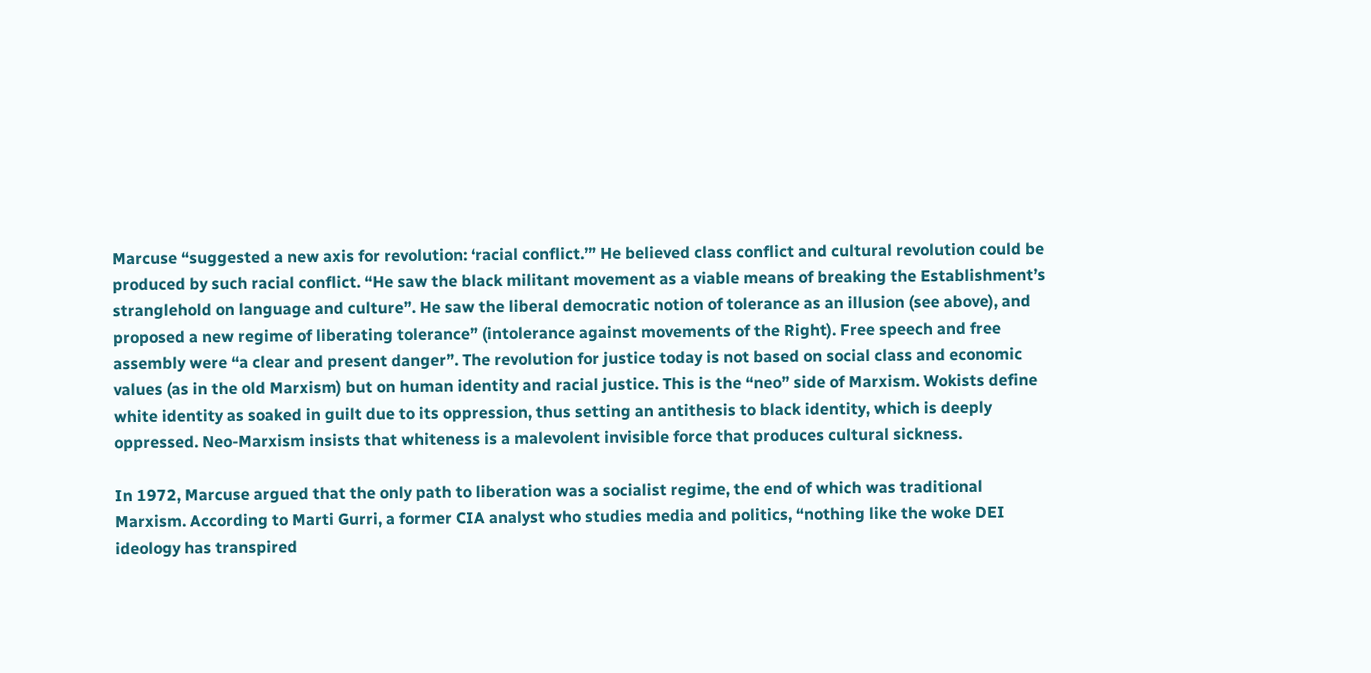Marcuse “suggested a new axis for revolution: ‘racial conflict.’” He believed class conflict and cultural revolution could be produced by such racial conflict. “He saw the black militant movement as a viable means of breaking the Establishment’s stranglehold on language and culture”. He saw the liberal democratic notion of tolerance as an illusion (see above), and proposed a new regime of liberating tolerance” (intolerance against movements of the Right). Free speech and free assembly were “a clear and present danger”. The revolution for justice today is not based on social class and economic values (as in the old Marxism) but on human identity and racial justice. This is the “neo” side of Marxism. Wokists define white identity as soaked in guilt due to its oppression, thus setting an antithesis to black identity, which is deeply oppressed. Neo-Marxism insists that whiteness is a malevolent invisible force that produces cultural sickness.

In 1972, Marcuse argued that the only path to liberation was a socialist regime, the end of which was traditional Marxism. According to Marti Gurri, a former CIA analyst who studies media and politics, “nothing like the woke DEI ideology has transpired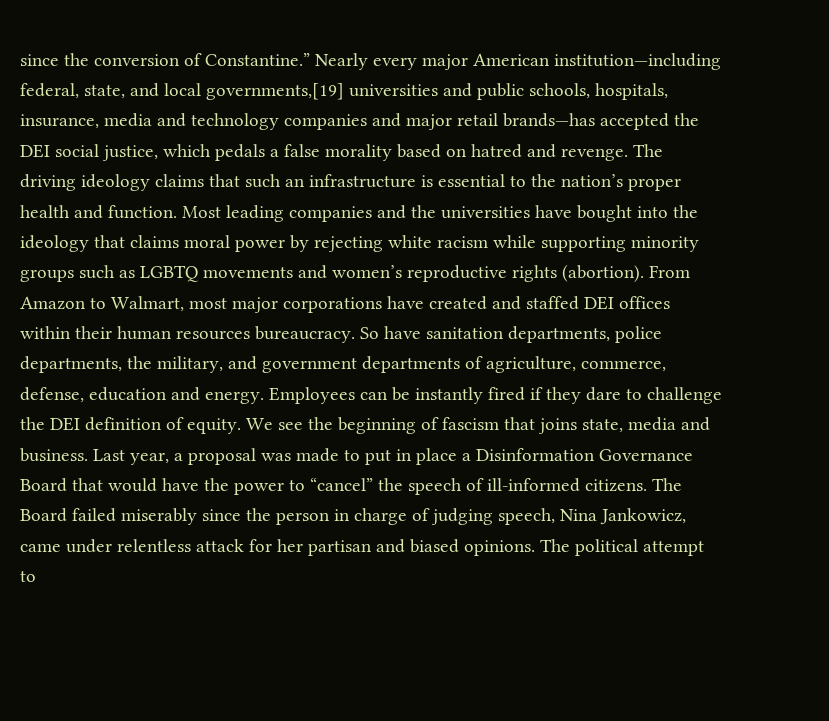since the conversion of Constantine.” Nearly every major American institution—including federal, state, and local governments,[19] universities and public schools, hospitals, insurance, media and technology companies and major retail brands—has accepted the DEI social justice, which pedals a false morality based on hatred and revenge. The driving ideology claims that such an infrastructure is essential to the nation’s proper health and function. Most leading companies and the universities have bought into the ideology that claims moral power by rejecting white racism while supporting minority groups such as LGBTQ movements and women’s reproductive rights (abortion). From Amazon to Walmart, most major corporations have created and staffed DEI offices within their human resources bureaucracy. So have sanitation departments, police departments, the military, and government departments of agriculture, commerce, defense, education and energy. Employees can be instantly fired if they dare to challenge the DEI definition of equity. We see the beginning of fascism that joins state, media and business. Last year, a proposal was made to put in place a Disinformation Governance Board that would have the power to “cancel” the speech of ill-informed citizens. The Board failed miserably since the person in charge of judging speech, Nina Jankowicz, came under relentless attack for her partisan and biased opinions. The political attempt to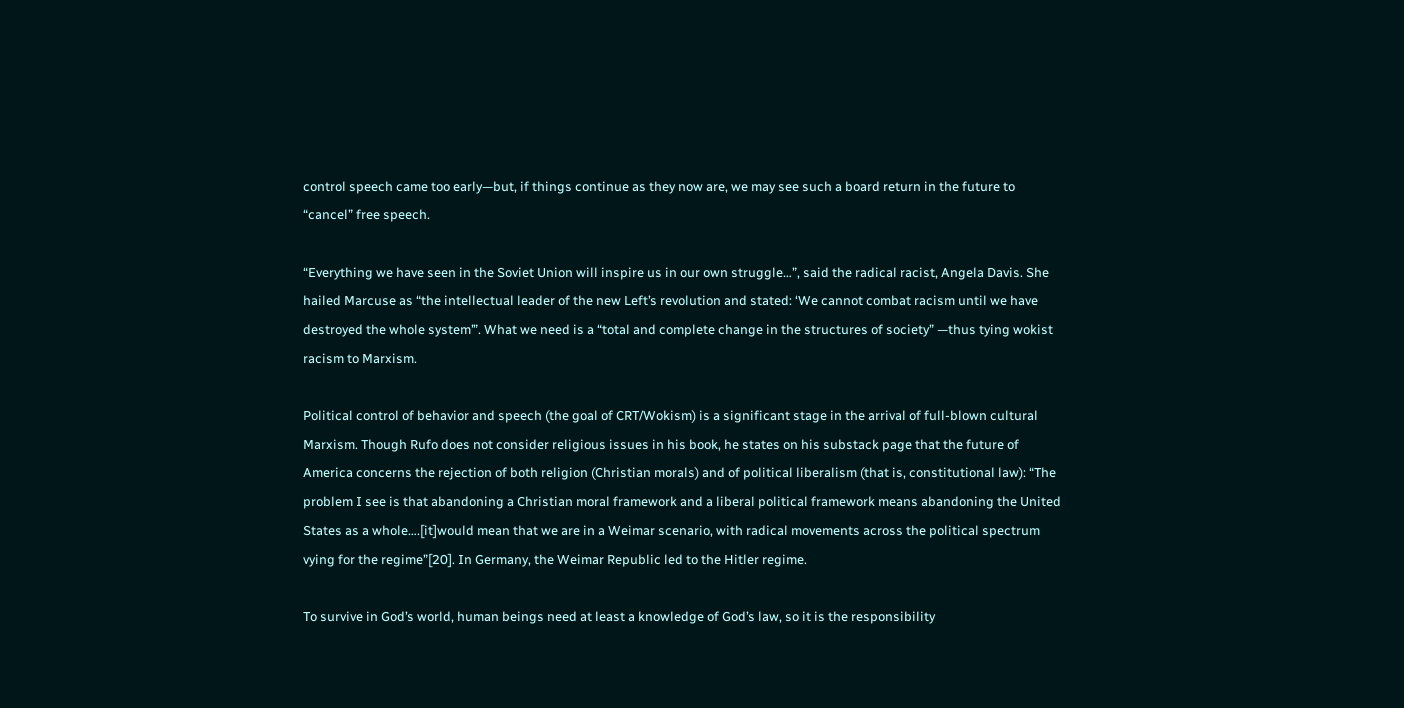control speech came too early—but, if things continue as they now are, we may see such a board return in the future to “cancel” free speech.

“Everything we have seen in the Soviet Union will inspire us in our own struggle…”, said the radical racist, Angela Davis. She hailed Marcuse as “the intellectual leader of the new Left’s revolution and stated: ‘We cannot combat racism until we have destroyed the whole system’”. What we need is a “total and complete change in the structures of society” —thus tying wokist racism to Marxism.

Political control of behavior and speech (the goal of CRT/Wokism) is a significant stage in the arrival of full-blown cultural Marxism. Though Rufo does not consider religious issues in his book, he states on his substack page that the future of America concerns the rejection of both religion (Christian morals) and of political liberalism (that is, constitutional law): “The problem I see is that abandoning a Christian moral framework and a liberal political framework means abandoning the United States as a whole….[it]would mean that we are in a Weimar scenario, with radical movements across the political spectrum vying for the regime”[20]. In Germany, the Weimar Republic led to the Hitler regime.

To survive in God’s world, human beings need at least a knowledge of God’s law, so it is the responsibility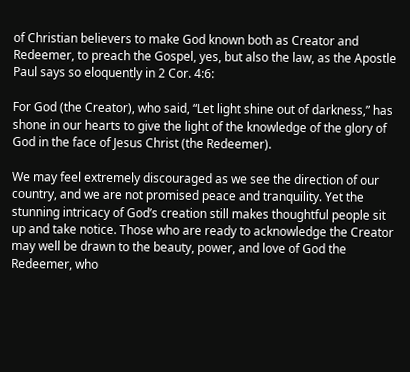of Christian believers to make God known both as Creator and Redeemer, to preach the Gospel, yes, but also the law, as the Apostle Paul says so eloquently in 2 Cor. 4:6:

For God (the Creator), who said, “Let light shine out of darkness,” has shone in our hearts to give the light of the knowledge of the glory of God in the face of Jesus Christ (the Redeemer).

We may feel extremely discouraged as we see the direction of our country, and we are not promised peace and tranquility. Yet the stunning intricacy of God’s creation still makes thoughtful people sit up and take notice. Those who are ready to acknowledge the Creator may well be drawn to the beauty, power, and love of God the Redeemer, who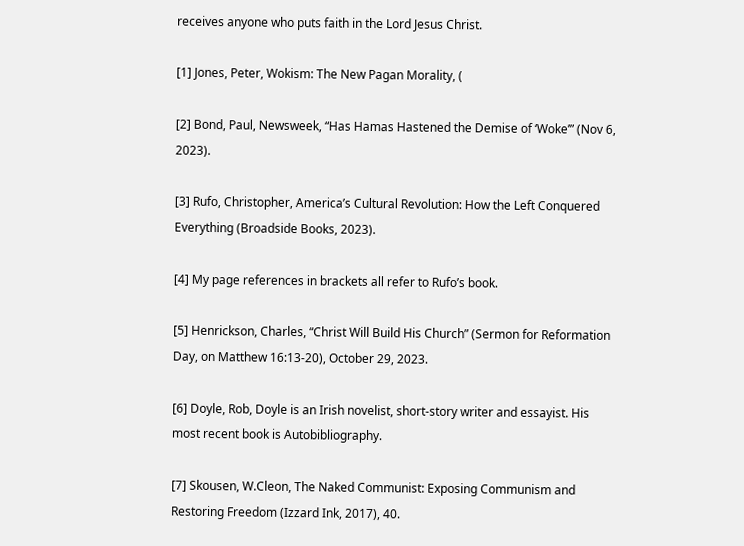receives anyone who puts faith in the Lord Jesus Christ.

[1] Jones, Peter, Wokism: The New Pagan Morality, (

[2] Bond, Paul, Newsweek, “Has Hamas Hastened the Demise of ‘Woke’” (Nov 6, 2023).

[3] Rufo, Christopher, America’s Cultural Revolution: How the Left Conquered Everything (Broadside Books, 2023).

[4] My page references in brackets all refer to Rufo’s book.

[5] Henrickson, Charles, “Christ Will Build His Church” (Sermon for Reformation Day, on Matthew 16:13-20), October 29, 2023.

[6] Doyle, Rob, Doyle is an Irish novelist, short-story writer and essayist. His most recent book is Autobibliography.

[7] Skousen, W.Cleon, The Naked Communist: Exposing Communism and Restoring Freedom (Izzard Ink, 2017), 40.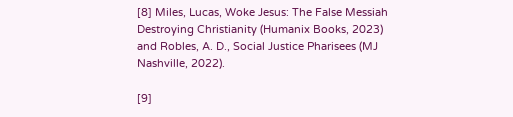[8] Miles, Lucas, Woke Jesus: The False Messiah Destroying Christianity (Humanix Books, 2023) and Robles, A. D., Social Justice Pharisees (MJ Nashville, 2022).

[9]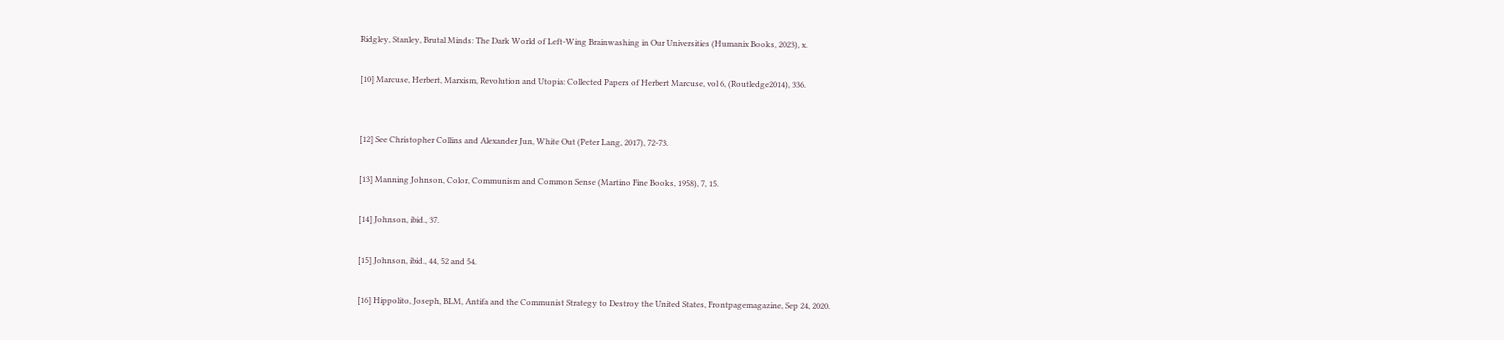Ridgley, Stanley, Brutal Minds: The Dark World of Left-Wing Brainwashing in Our Universities (Humanix Books, 2023), x.

[10] Marcuse, Herbert, Marxism, Revolution and Utopia: Collected Papers of Herbert Marcuse, vol 6, (Routledge2014), 336.


[12] See Christopher Collins and Alexander Jun, White Out (Peter Lang, 2017), 72-73.

[13] Manning Johnson, Color, Communism and Common Sense (Martino Fine Books, 1958), 7, 15.

[14] Johnson, ibid., 37.

[15] Johnson, ibid., 44, 52 and 54.

[16] Hippolito, Joseph, BLM, Antifa and the Communist Strategy to Destroy the United States, Frontpagemagazine, Sep 24, 2020.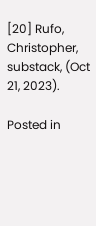[20] Rufo, Christopher, substack, (Oct 21, 2023).

Posted in